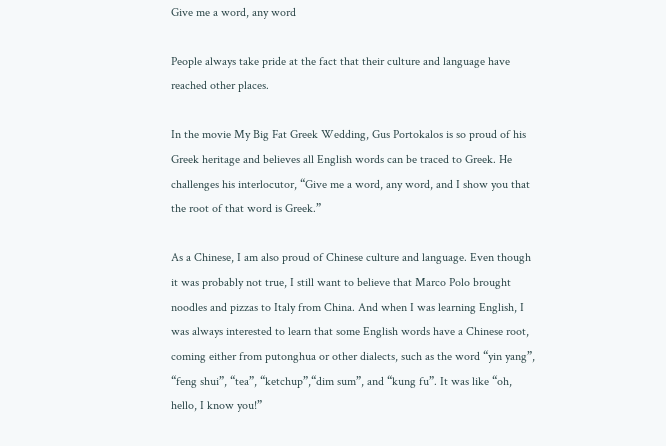Give me a word, any word

People always take pride at the fact that their culture and language have reached other places.

In the movie My Big Fat Greek Wedding, Gus Portokalos is so proud of his Greek heritage and believes all English words can be traced to Greek. He challenges his interlocutor, “Give me a word, any word, and I show you that the root of that word is Greek.”

As a Chinese, I am also proud of Chinese culture and language. Even though it was probably not true, I still want to believe that Marco Polo brought noodles and pizzas to Italy from China. And when I was learning English, I was always interested to learn that some English words have a Chinese root, coming either from putonghua or other dialects, such as the word “yin yang”, “feng shui”, “tea”, “ketchup”,“dim sum”, and “kung fu”. It was like “oh, hello, I know you!”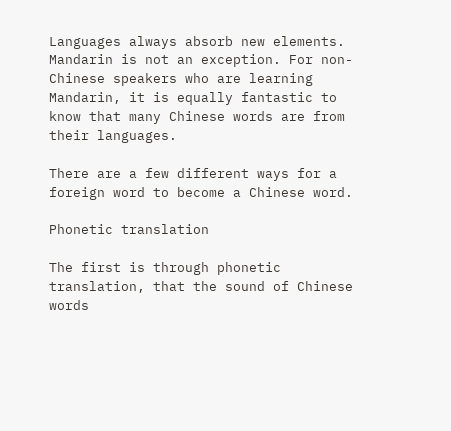Languages always absorb new elements. Mandarin is not an exception. For non-Chinese speakers who are learning Mandarin, it is equally fantastic to know that many Chinese words are from their languages.

There are a few different ways for a foreign word to become a Chinese word.

Phonetic translation

The first is through phonetic translation, that the sound of Chinese words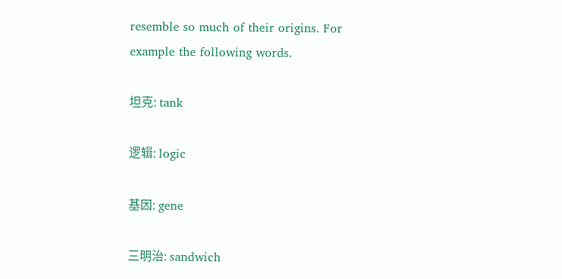resemble so much of their origins. For example the following words.

坦克: tank

逻辑: logic

基因: gene

三明治: sandwich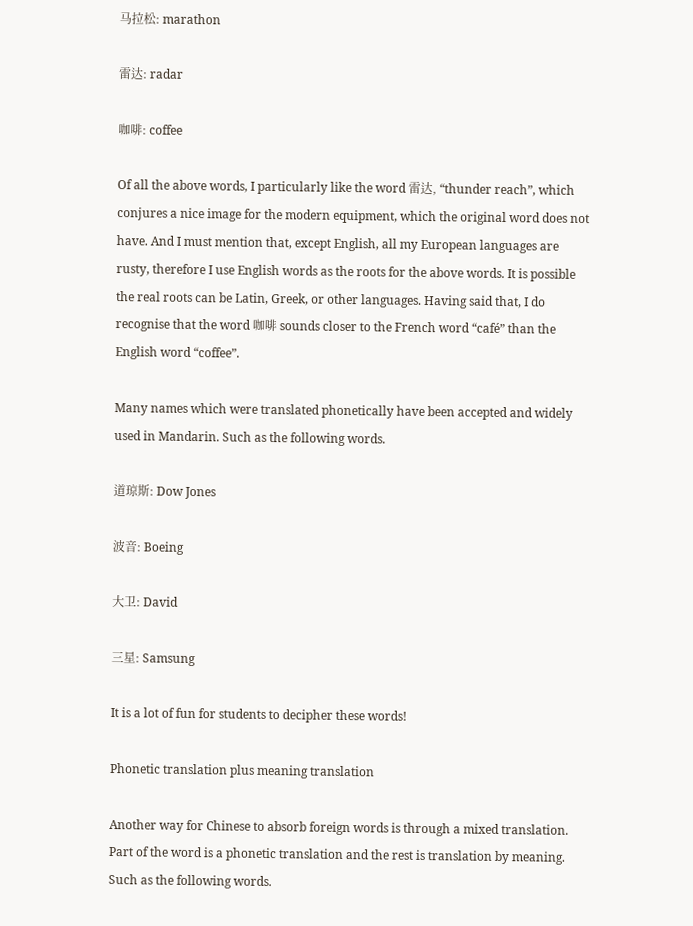马拉松: marathon

雷达: radar

咖啡: coffee

Of all the above words, I particularly like the word 雷达, “thunder reach”, which conjures a nice image for the modern equipment, which the original word does not have. And I must mention that, except English, all my European languages are rusty, therefore I use English words as the roots for the above words. It is possible the real roots can be Latin, Greek, or other languages. Having said that, I do recognise that the word 咖啡 sounds closer to the French word “café” than the English word “coffee”.

Many names which were translated phonetically have been accepted and widely used in Mandarin. Such as the following words.

道琼斯: Dow Jones

波音: Boeing

大卫: David

三星: Samsung

It is a lot of fun for students to decipher these words!

Phonetic translation plus meaning translation

Another way for Chinese to absorb foreign words is through a mixed translation. Part of the word is a phonetic translation and the rest is translation by meaning. Such as the following words.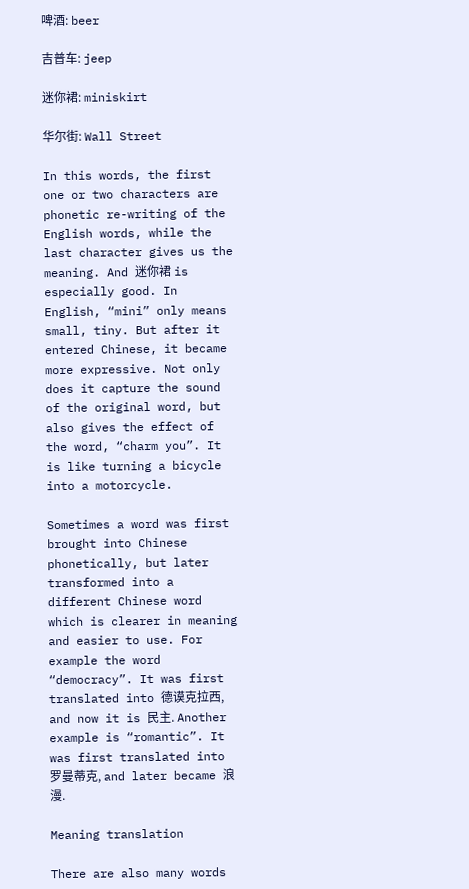啤酒: beer

吉普车: jeep

迷你裙: miniskirt

华尔街: Wall Street

In this words, the first one or two characters are phonetic re-writing of the English words, while the last character gives us the meaning. And 迷你裙 is especially good. In English, “mini” only means small, tiny. But after it entered Chinese, it became more expressive. Not only does it capture the sound of the original word, but also gives the effect of the word, “charm you”. It is like turning a bicycle into a motorcycle.

Sometimes a word was first brought into Chinese phonetically, but later transformed into a different Chinese word which is clearer in meaning and easier to use. For example the word “democracy”. It was first translated into 德谟克拉西, and now it is 民主. Another example is “romantic”. It was first translated into 罗曼蒂克, and later became 浪漫.

Meaning translation

There are also many words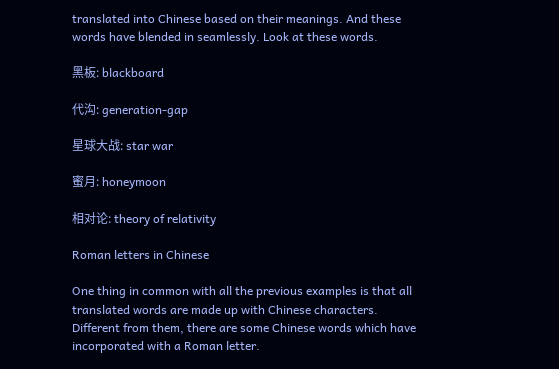translated into Chinese based on their meanings. And these words have blended in seamlessly. Look at these words.

黑板: blackboard

代沟: generation-gap

星球大战: star war

蜜月: honeymoon

相对论: theory of relativity

Roman letters in Chinese

One thing in common with all the previous examples is that all translated words are made up with Chinese characters. Different from them, there are some Chinese words which have incorporated with a Roman letter.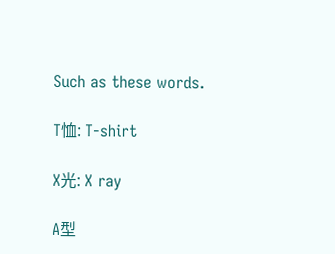Such as these words.

T恤: T-shirt

X光: X ray

A型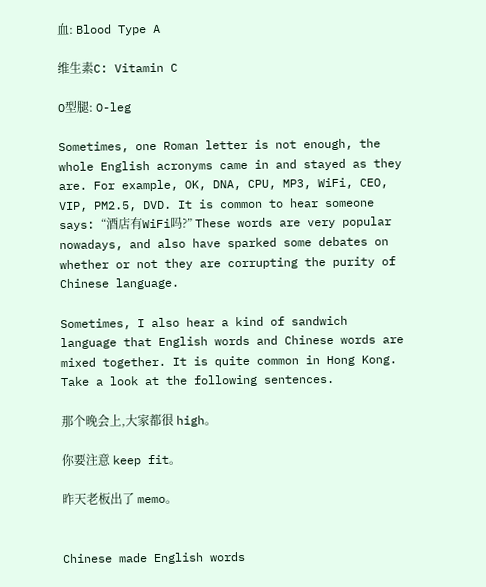血: Blood Type A

维生素C: Vitamin C

O型腿: O-leg

Sometimes, one Roman letter is not enough, the whole English acronyms came in and stayed as they are. For example, OK, DNA, CPU, MP3, WiFi, CEO, VIP, PM2.5, DVD. It is common to hear someone says: “酒店有WiFi吗?” These words are very popular nowadays, and also have sparked some debates on whether or not they are corrupting the purity of Chinese language.

Sometimes, I also hear a kind of sandwich language that English words and Chinese words are mixed together. It is quite common in Hong Kong. Take a look at the following sentences.

那个晚会上,大家都很 high。

你要注意 keep fit。

昨天老板出了 memo。


Chinese made English words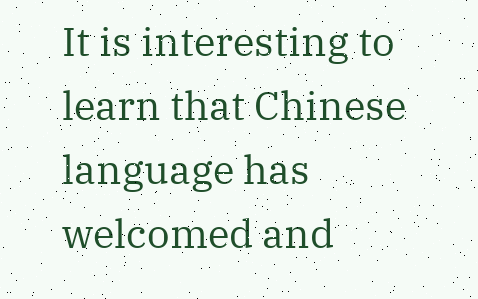It is interesting to learn that Chinese language has welcomed and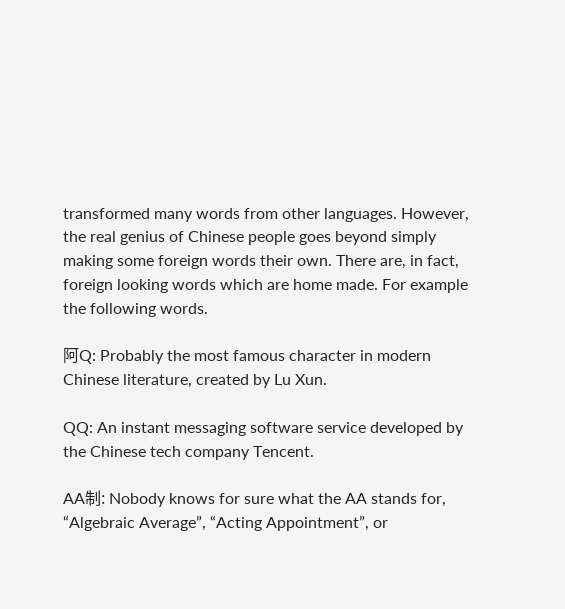transformed many words from other languages. However, the real genius of Chinese people goes beyond simply making some foreign words their own. There are, in fact, foreign looking words which are home made. For example the following words.

阿Q: Probably the most famous character in modern Chinese literature, created by Lu Xun.

QQ: An instant messaging software service developed by the Chinese tech company Tencent.

AA制: Nobody knows for sure what the AA stands for, “Algebraic Average”, “Acting Appointment”, or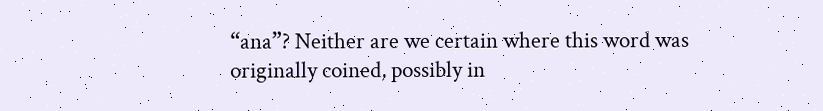“ana”? Neither are we certain where this word was originally coined, possibly in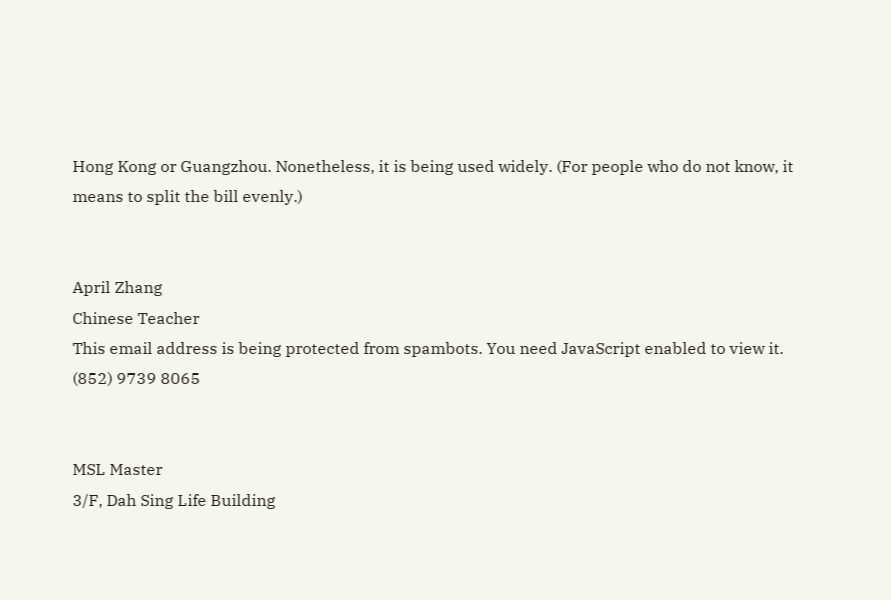Hong Kong or Guangzhou. Nonetheless, it is being used widely. (For people who do not know, it means to split the bill evenly.)


April Zhang
Chinese Teacher
This email address is being protected from spambots. You need JavaScript enabled to view it.
(852) 9739 8065


MSL Master
3/F, Dah Sing Life Building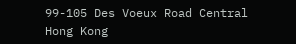99-105 Des Voeux Road Central
Hong Kong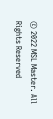© 2022 MSL Master. All Rights Reserved